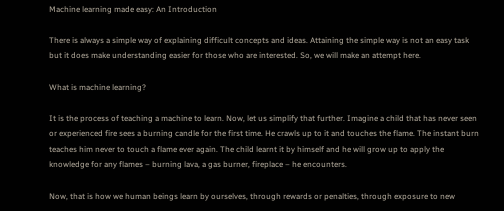Machine learning made easy: An Introduction

There is always a simple way of explaining difficult concepts and ideas. Attaining the simple way is not an easy task but it does make understanding easier for those who are interested. So, we will make an attempt here.

What is machine learning?

It is the process of teaching a machine to learn. Now, let us simplify that further. Imagine a child that has never seen or experienced fire sees a burning candle for the first time. He crawls up to it and touches the flame. The instant burn teaches him never to touch a flame ever again. The child learnt it by himself and he will grow up to apply the knowledge for any flames – burning lava, a gas burner, fireplace – he encounters.

Now, that is how we human beings learn by ourselves, through rewards or penalties, through exposure to new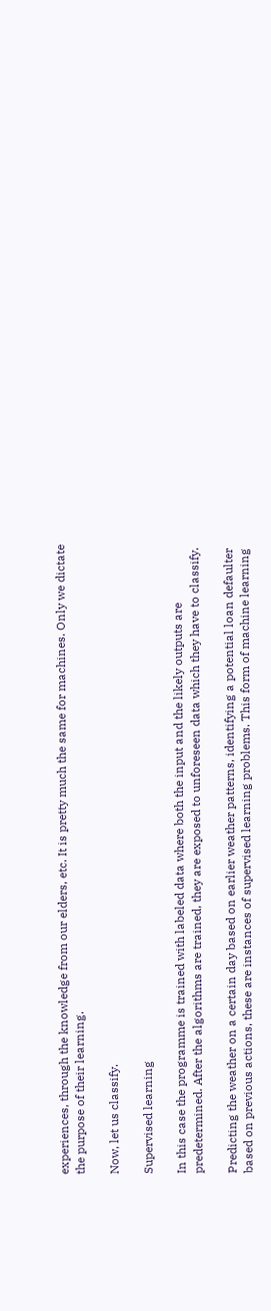experiences, through the knowledge from our elders, etc. It is pretty much the same for machines. Only we dictate the purpose of their learning.

Now, let us classify.

Supervised learning

In this case the programme is trained with labeled data where both the input and the likely outputs are predetermined. After the algorithms are trained, they are exposed to unforeseen data which they have to classify.

Predicting the weather on a certain day based on earlier weather patterns, identifying a potential loan defaulter based on previous actions, these are instances of supervised learning problems. This form of machine learning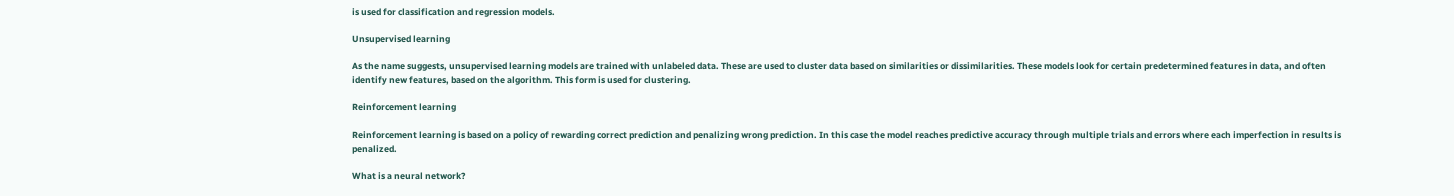is used for classification and regression models.

Unsupervised learning

As the name suggests, unsupervised learning models are trained with unlabeled data. These are used to cluster data based on similarities or dissimilarities. These models look for certain predetermined features in data, and often identify new features, based on the algorithm. This form is used for clustering.

Reinforcement learning

Reinforcement learning is based on a policy of rewarding correct prediction and penalizing wrong prediction. In this case the model reaches predictive accuracy through multiple trials and errors where each imperfection in results is penalized.

What is a neural network?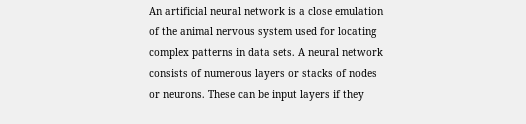An artificial neural network is a close emulation of the animal nervous system used for locating complex patterns in data sets. A neural network consists of numerous layers or stacks of nodes or neurons. These can be input layers if they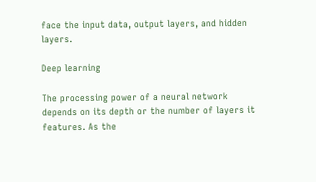face the input data, output layers, and hidden layers.

Deep learning

The processing power of a neural network depends on its depth or the number of layers it features. As the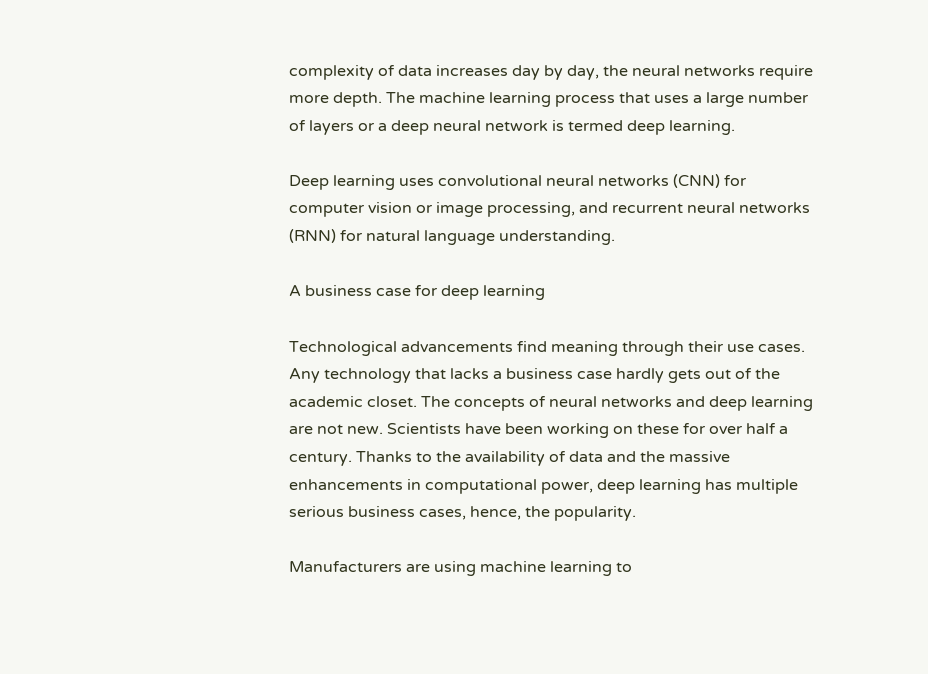complexity of data increases day by day, the neural networks require more depth. The machine learning process that uses a large number of layers or a deep neural network is termed deep learning.

Deep learning uses convolutional neural networks (CNN) for computer vision or image processing, and recurrent neural networks (RNN) for natural language understanding.

A business case for deep learning

Technological advancements find meaning through their use cases. Any technology that lacks a business case hardly gets out of the academic closet. The concepts of neural networks and deep learning are not new. Scientists have been working on these for over half a century. Thanks to the availability of data and the massive enhancements in computational power, deep learning has multiple serious business cases, hence, the popularity.

Manufacturers are using machine learning to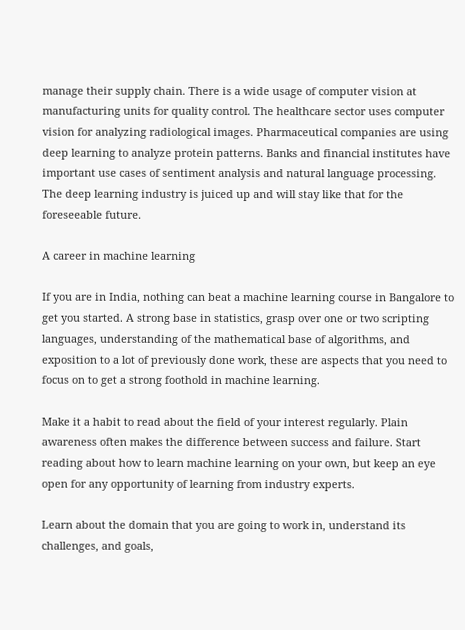manage their supply chain. There is a wide usage of computer vision at manufacturing units for quality control. The healthcare sector uses computer vision for analyzing radiological images. Pharmaceutical companies are using deep learning to analyze protein patterns. Banks and financial institutes have important use cases of sentiment analysis and natural language processing. The deep learning industry is juiced up and will stay like that for the foreseeable future.

A career in machine learning

If you are in India, nothing can beat a machine learning course in Bangalore to get you started. A strong base in statistics, grasp over one or two scripting languages, understanding of the mathematical base of algorithms, and exposition to a lot of previously done work, these are aspects that you need to focus on to get a strong foothold in machine learning.

Make it a habit to read about the field of your interest regularly. Plain awareness often makes the difference between success and failure. Start reading about how to learn machine learning on your own, but keep an eye open for any opportunity of learning from industry experts.

Learn about the domain that you are going to work in, understand its challenges, and goals,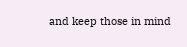and keep those in mind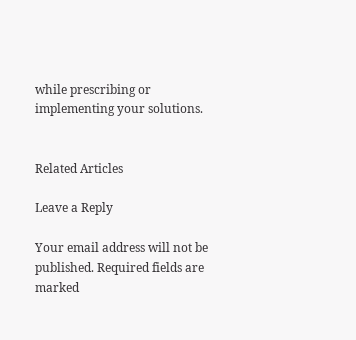while prescribing or implementing your solutions.


Related Articles

Leave a Reply

Your email address will not be published. Required fields are marked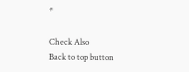*

Check Also
Back to top button